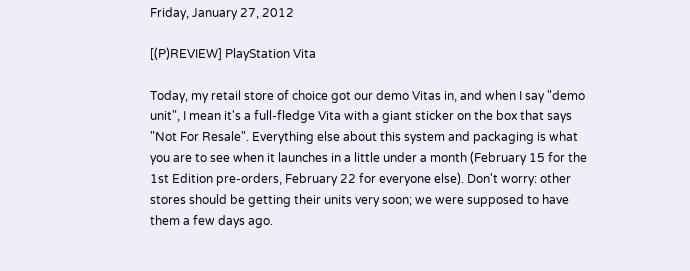Friday, January 27, 2012

[(P)REVIEW] PlayStation Vita

Today, my retail store of choice got our demo Vitas in, and when I say "demo unit", I mean it's a full-fledge Vita with a giant sticker on the box that says "Not For Resale". Everything else about this system and packaging is what you are to see when it launches in a little under a month (February 15 for the 1st Edition pre-orders, February 22 for everyone else). Don't worry: other stores should be getting their units very soon; we were supposed to have them a few days ago.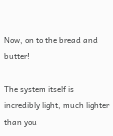Now, on to the bread and butter!

The system itself is incredibly light, much lighter than you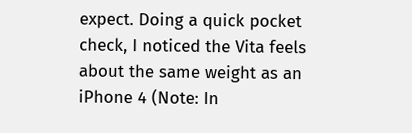expect. Doing a quick pocket check, I noticed the Vita feels about the same weight as an iPhone 4 (Note: In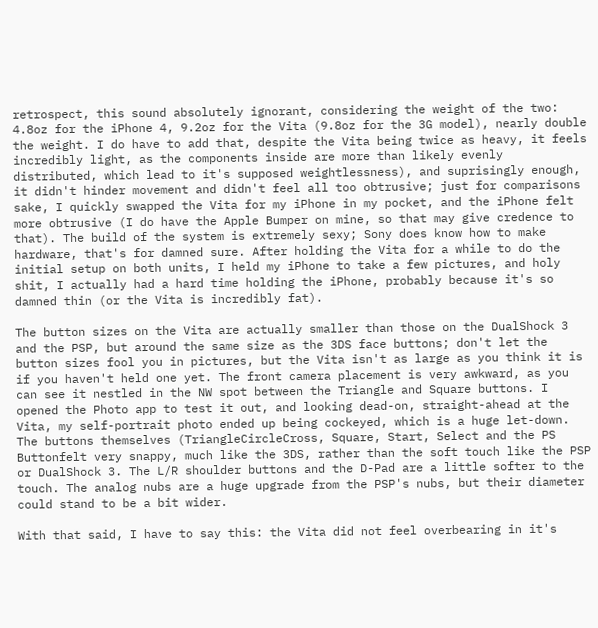retrospect, this sound absolutely ignorant, considering the weight of the two: 4.8oz for the iPhone 4, 9.2oz for the Vita (9.8oz for the 3G model), nearly double the weight. I do have to add that, despite the Vita being twice as heavy, it feels incredibly light, as the components inside are more than likely evenly distributed, which lead to it's supposed weightlessness), and suprisingly enough, it didn't hinder movement and didn't feel all too obtrusive; just for comparisons sake, I quickly swapped the Vita for my iPhone in my pocket, and the iPhone felt more obtrusive (I do have the Apple Bumper on mine, so that may give credence to that). The build of the system is extremely sexy; Sony does know how to make hardware, that's for damned sure. After holding the Vita for a while to do the initial setup on both units, I held my iPhone to take a few pictures, and holy shit, I actually had a hard time holding the iPhone, probably because it's so damned thin (or the Vita is incredibly fat).

The button sizes on the Vita are actually smaller than those on the DualShock 3 and the PSP, but around the same size as the 3DS face buttons; don't let the button sizes fool you in pictures, but the Vita isn't as large as you think it is if you haven't held one yet. The front camera placement is very awkward, as you can see it nestled in the NW spot between the Triangle and Square buttons. I opened the Photo app to test it out, and looking dead-on, straight-ahead at the Vita, my self-portrait photo ended up being cockeyed, which is a huge let-down. The buttons themselves (TriangleCircleCross, Square, Start, Select and the PS Buttonfelt very snappy, much like the 3DS, rather than the soft touch like the PSP or DualShock 3. The L/R shoulder buttons and the D-Pad are a little softer to the touch. The analog nubs are a huge upgrade from the PSP's nubs, but their diameter could stand to be a bit wider.

With that said, I have to say this: the Vita did not feel overbearing in it's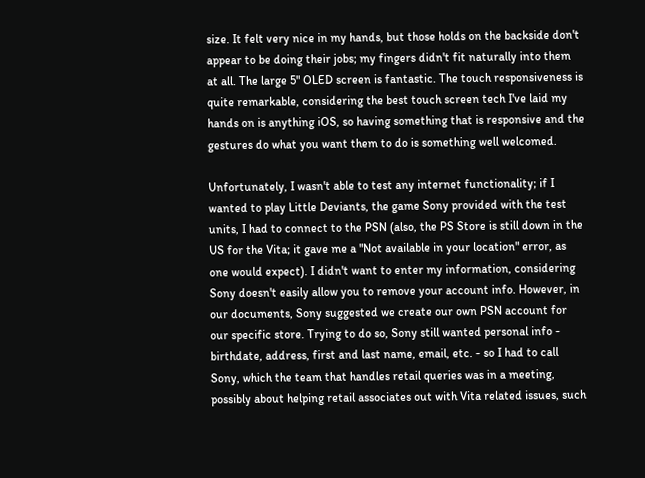size. It felt very nice in my hands, but those holds on the backside don't appear to be doing their jobs; my fingers didn't fit naturally into them at all. The large 5" OLED screen is fantastic. The touch responsiveness is quite remarkable, considering the best touch screen tech I've laid my hands on is anything iOS, so having something that is responsive and the gestures do what you want them to do is something well welcomed.

Unfortunately, I wasn't able to test any internet functionality; if I wanted to play Little Deviants, the game Sony provided with the test units, I had to connect to the PSN (also, the PS Store is still down in the US for the Vita; it gave me a "Not available in your location" error, as one would expect). I didn't want to enter my information, considering Sony doesn't easily allow you to remove your account info. However, in our documents, Sony suggested we create our own PSN account for our specific store. Trying to do so, Sony still wanted personal info - birthdate, address, first and last name, email, etc. - so I had to call Sony, which the team that handles retail queries was in a meeting, possibly about helping retail associates out with Vita related issues, such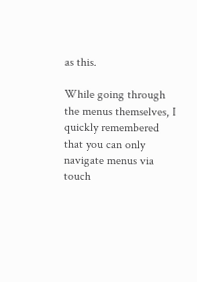as this.

While going through the menus themselves, I quickly remembered that you can only navigate menus via touch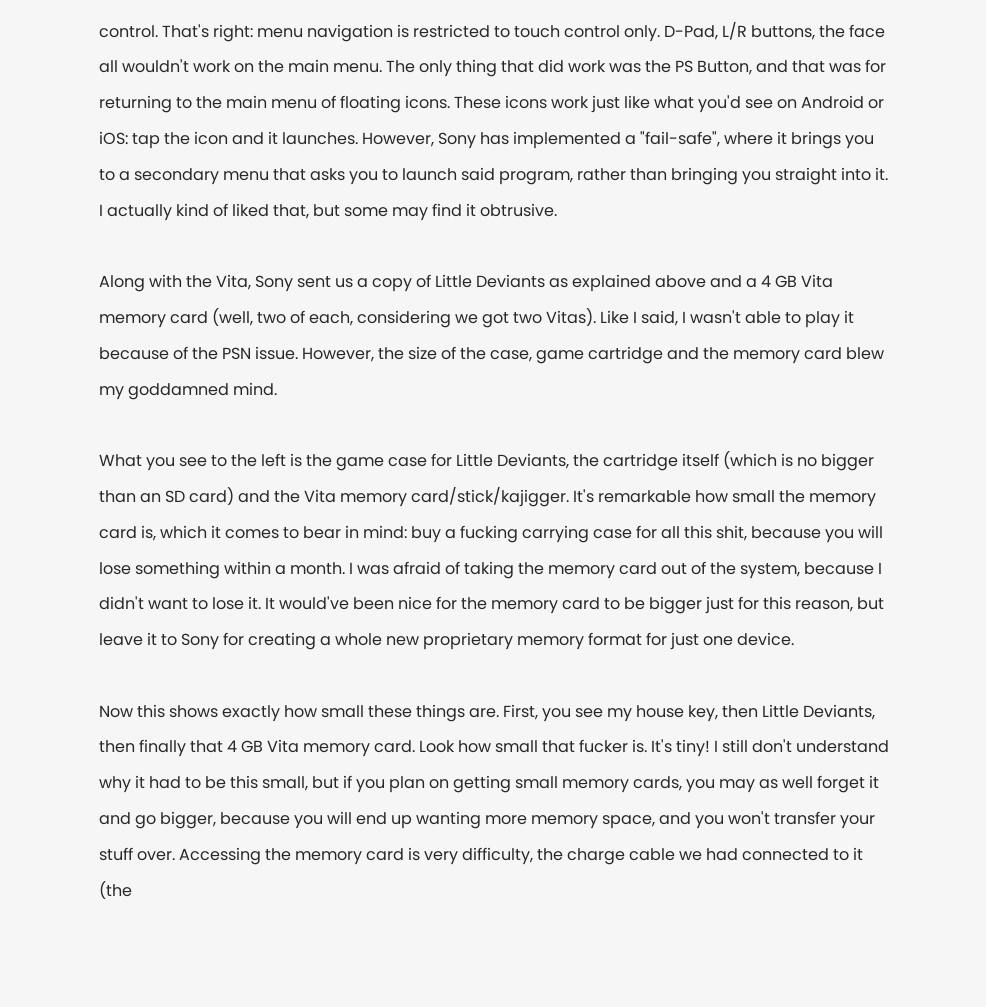control. That's right: menu navigation is restricted to touch control only. D-Pad, L/R buttons, the face all wouldn't work on the main menu. The only thing that did work was the PS Button, and that was for returning to the main menu of floating icons. These icons work just like what you'd see on Android or iOS: tap the icon and it launches. However, Sony has implemented a "fail-safe", where it brings you to a secondary menu that asks you to launch said program, rather than bringing you straight into it. I actually kind of liked that, but some may find it obtrusive.

Along with the Vita, Sony sent us a copy of Little Deviants as explained above and a 4 GB Vita memory card (well, two of each, considering we got two Vitas). Like I said, I wasn't able to play it because of the PSN issue. However, the size of the case, game cartridge and the memory card blew my goddamned mind.

What you see to the left is the game case for Little Deviants, the cartridge itself (which is no bigger than an SD card) and the Vita memory card/stick/kajigger. It's remarkable how small the memory card is, which it comes to bear in mind: buy a fucking carrying case for all this shit, because you will lose something within a month. I was afraid of taking the memory card out of the system, because I didn't want to lose it. It would've been nice for the memory card to be bigger just for this reason, but leave it to Sony for creating a whole new proprietary memory format for just one device.

Now this shows exactly how small these things are. First, you see my house key, then Little Deviants, then finally that 4 GB Vita memory card. Look how small that fucker is. It's tiny! I still don't understand why it had to be this small, but if you plan on getting small memory cards, you may as well forget it and go bigger, because you will end up wanting more memory space, and you won't transfer your stuff over. Accessing the memory card is very difficulty, the charge cable we had connected to it (the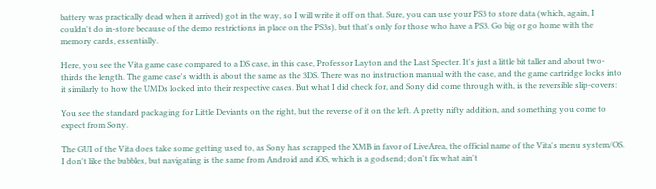battery was practically dead when it arrived) got in the way, so I will write it off on that. Sure, you can use your PS3 to store data (which, again, I couldn't do in-store because of the demo restrictions in place on the PS3s), but that's only for those who have a PS3. Go big or go home with the memory cards, essentially.

Here, you see the Vita game case compared to a DS case, in this case, Professor Layton and the Last Specter. It's just a little bit taller and about two-thirds the length. The game case's width is about the same as the 3DS. There was no instruction manual with the case, and the game cartridge locks into it similarly to how the UMDs locked into their respective cases. But what I did check for, and Sony did come through with, is the reversible slip-covers:

You see the standard packaging for Little Deviants on the right, but the reverse of it on the left. A pretty nifty addition, and something you come to expect from Sony.

The GUI of the Vita does take some getting used to, as Sony has scrapped the XMB in favor of LiveArea, the official name of the Vita's menu system/OS. I don't like the bubbles, but navigating is the same from Android and iOS, which is a godsend; don't fix what ain't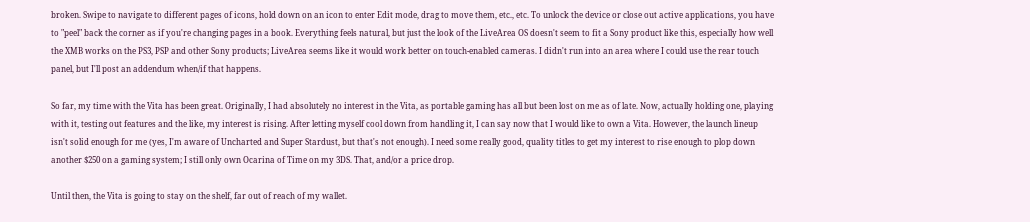broken. Swipe to navigate to different pages of icons, hold down on an icon to enter Edit mode, drag to move them, etc., etc. To unlock the device or close out active applications, you have to "peel" back the corner as if you're changing pages in a book. Everything feels natural, but just the look of the LiveArea OS doesn't seem to fit a Sony product like this, especially how well the XMB works on the PS3, PSP and other Sony products; LiveArea seems like it would work better on touch-enabled cameras. I didn't run into an area where I could use the rear touch panel, but I'll post an addendum when/if that happens.

So far, my time with the Vita has been great. Originally, I had absolutely no interest in the Vita, as portable gaming has all but been lost on me as of late. Now, actually holding one, playing with it, testing out features and the like, my interest is rising. After letting myself cool down from handling it, I can say now that I would like to own a Vita. However, the launch lineup isn't solid enough for me (yes, I'm aware of Uncharted and Super Stardust, but that's not enough). I need some really good, quality titles to get my interest to rise enough to plop down another $250 on a gaming system; I still only own Ocarina of Time on my 3DS. That, and/or a price drop.

Until then, the Vita is going to stay on the shelf, far out of reach of my wallet.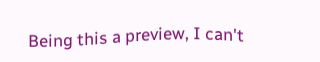Being this a preview, I can't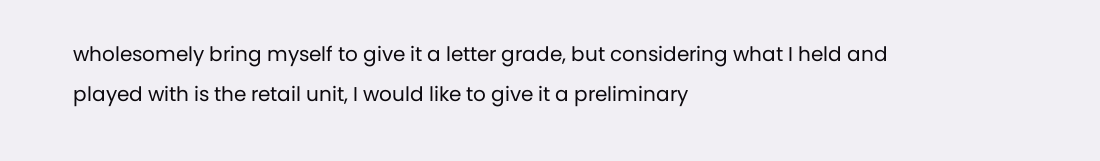wholesomely bring myself to give it a letter grade, but considering what I held and played with is the retail unit, I would like to give it a preliminary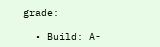grade:

  • Build: A-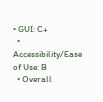• GUI: C+
  • Accessibility/Ease of Use: B
  • Overall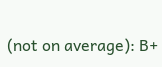(not on average): B+